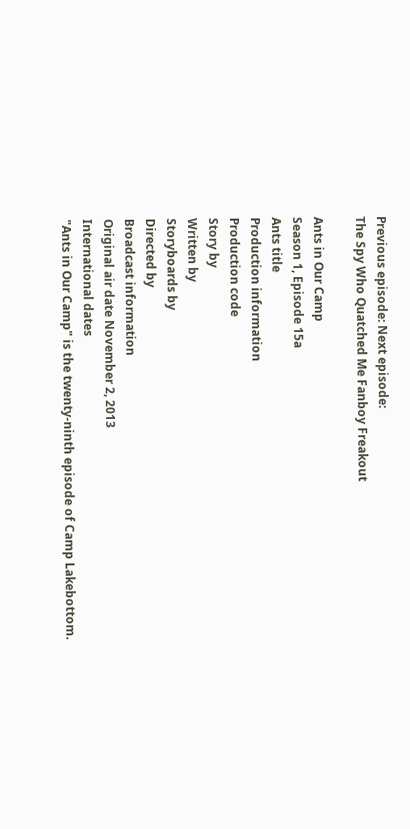Previous episode: Next episode:
The Spy Who Quatched Me Fanboy Freakout

Ants in Our Camp
Season 1, Episode 15a
Ants title
Production information
Production code
Story by
Written by
Storyboards by
Directed by
Broadcast information
Original air date November 2, 2013
International dates
"Ants in Our Camp" is the twenty-ninth episode of Camp Lakebottom.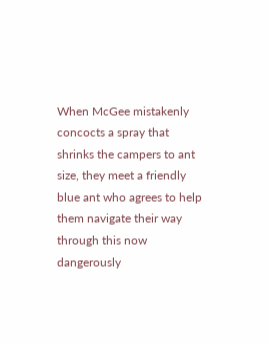When McGee mistakenly concocts a spray that shrinks the campers to ant size, they meet a friendly blue ant who agrees to help them navigate their way through this now dangerously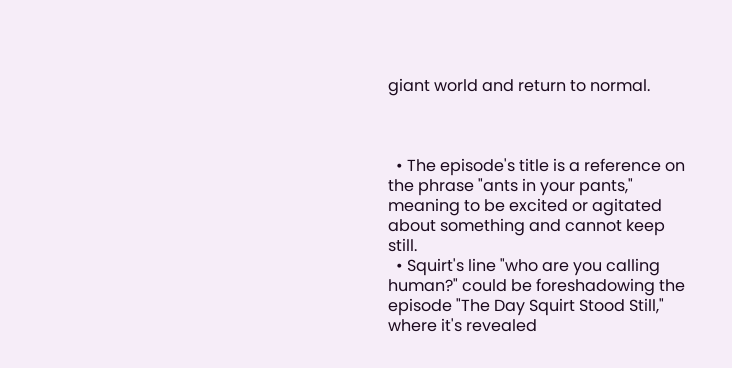giant world and return to normal.



  • The episode's title is a reference on the phrase "ants in your pants," meaning to be excited or agitated about something and cannot keep still.
  • Squirt's line "who are you calling human?" could be foreshadowing the episode "The Day Squirt Stood Still," where it's revealed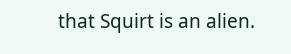that Squirt is an alien.